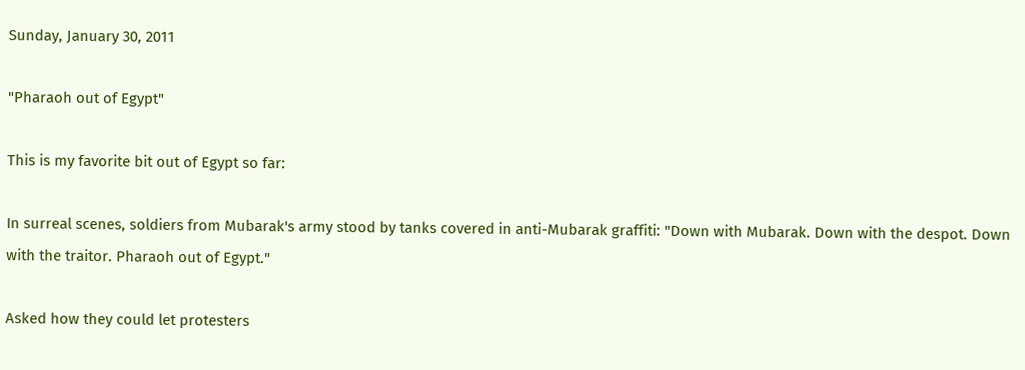Sunday, January 30, 2011

"Pharaoh out of Egypt"

This is my favorite bit out of Egypt so far:

In surreal scenes, soldiers from Mubarak's army stood by tanks covered in anti-Mubarak graffiti: "Down with Mubarak. Down with the despot. Down with the traitor. Pharaoh out of Egypt."

Asked how they could let protesters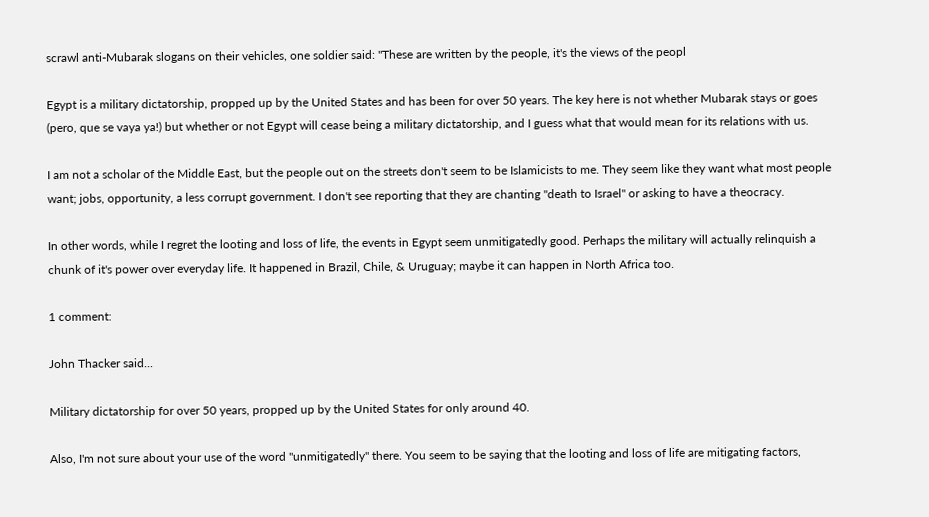scrawl anti-Mubarak slogans on their vehicles, one soldier said: "These are written by the people, it's the views of the peopl

Egypt is a military dictatorship, propped up by the United States and has been for over 50 years. The key here is not whether Mubarak stays or goes (pero, que se vaya ya!) but whether or not Egypt will cease being a military dictatorship, and I guess what that would mean for its relations with us.

I am not a scholar of the Middle East, but the people out on the streets don't seem to be Islamicists to me. They seem like they want what most people want; jobs, opportunity, a less corrupt government. I don't see reporting that they are chanting "death to Israel" or asking to have a theocracy.

In other words, while I regret the looting and loss of life, the events in Egypt seem unmitigatedly good. Perhaps the military will actually relinquish a chunk of it's power over everyday life. It happened in Brazil, Chile, & Uruguay; maybe it can happen in North Africa too.

1 comment:

John Thacker said...

Military dictatorship for over 50 years, propped up by the United States for only around 40.

Also, I'm not sure about your use of the word "unmitigatedly" there. You seem to be saying that the looting and loss of life are mitigating factors,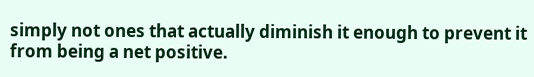simply not ones that actually diminish it enough to prevent it from being a net positive.